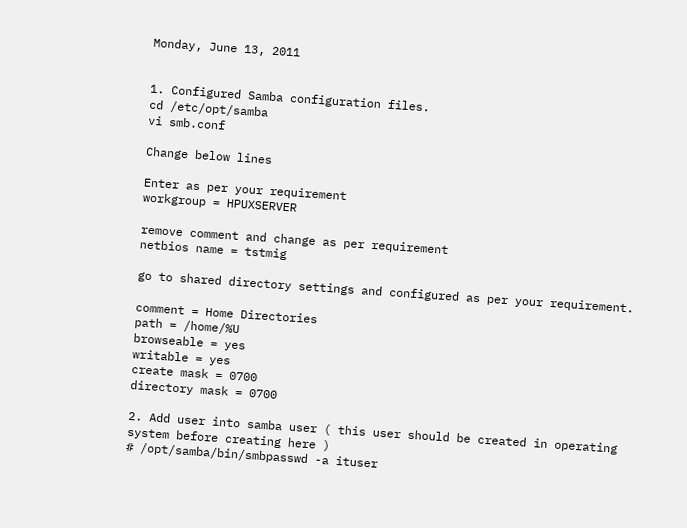Monday, June 13, 2011


1. Configured Samba configuration files.
cd /etc/opt/samba
vi smb.conf

Change below lines

Enter as per your requirement
workgroup = HPUXSERVER

remove comment and change as per requirement
netbios name = tstmig

go to shared directory settings and configured as per your requirement.

comment = Home Directories
path = /home/%U
browseable = yes
writable = yes
create mask = 0700
directory mask = 0700

2. Add user into samba user ( this user should be created in operating system before creating here )
# /opt/samba/bin/smbpasswd -a ituser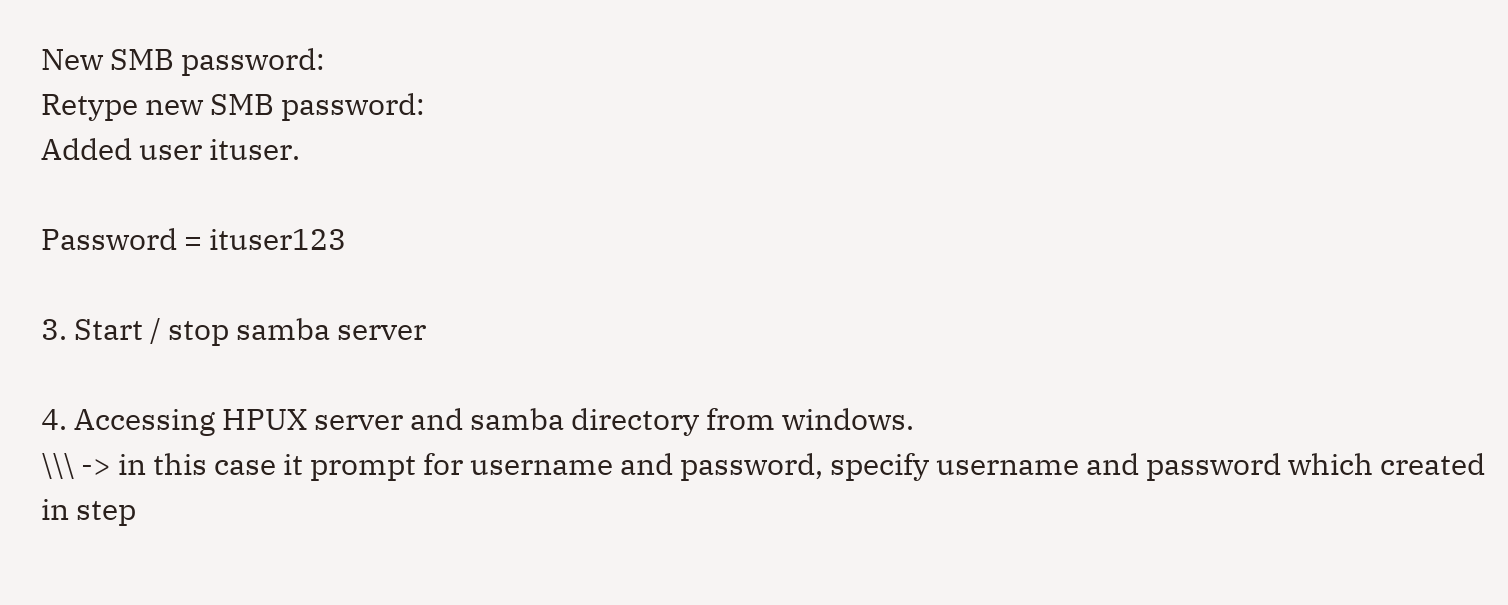New SMB password:
Retype new SMB password:
Added user ituser.

Password = ituser123

3. Start / stop samba server

4. Accessing HPUX server and samba directory from windows.
\\\ -> in this case it prompt for username and password, specify username and password which created in step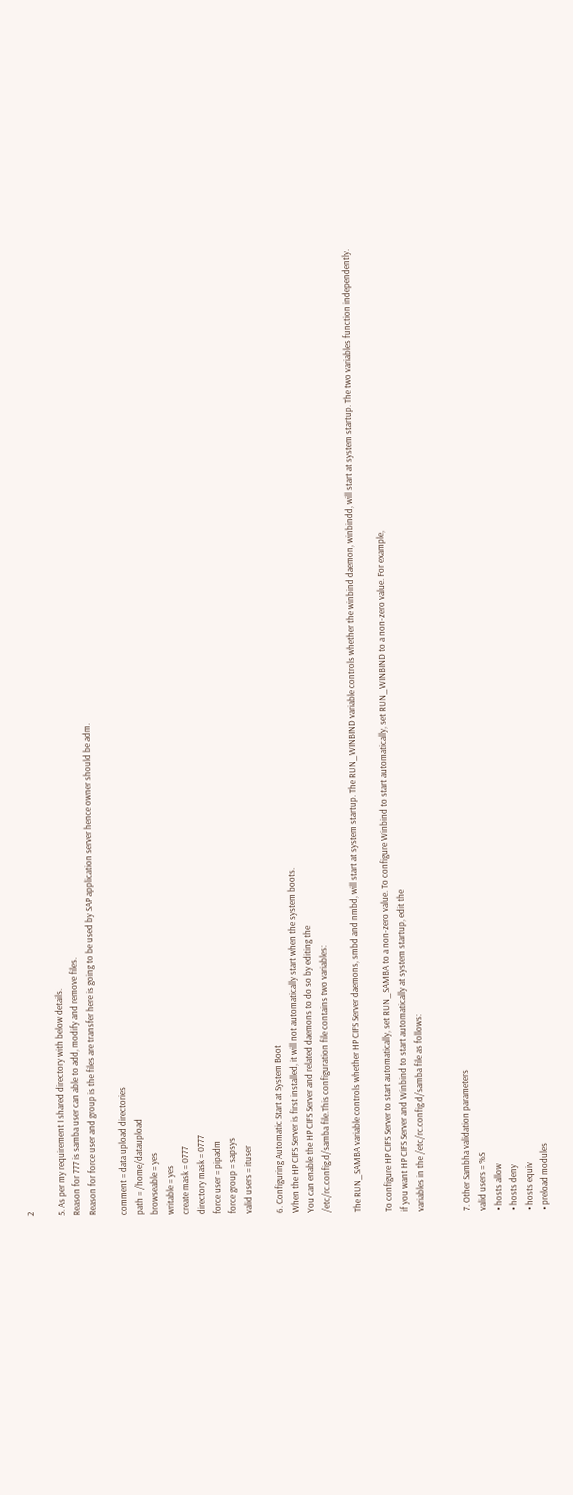2

5. As per my requirement I shared directory with below details.
Reason for 777 is samba user can able to add, modify and remove files.
Reason for force user and group is the files are transfer here is going to be used by SAP application server hence owner should be adm.

comment = data upload directories
path = /home/dataupload
browseable = yes
writable = yes
create mask = 0777
directory mask = 0777
force user = pipadm
force group = sapsys
valid users = ituser

6. Configuring Automatic Start at System Boot
When the HP CIFS Server is first installed, it will not automatically start when the system boots.
You can enable the HP CIFS Server and related daemons to do so by editing the
/etc/rc.config.d/samba file.This configuration file contains two variables:

The RUN_SAMBA variable controls whether HP CIFS Server daemons, smbd and nmbd, will start at system startup. The RUN_WINBIND variable controls whether the winbind daemon, winbindd, will start at system startup. The two variables function independently.

To configure HP CIFS Server to start automatically, set RUN_SAMBA to a non-zero value. To configure Winbind to start automatically, set RUN_WINBIND to a non-zero value. For example,
if you want HP CIFS Server and Winbind to start automatically at system startup, edit the
variables in the /etc/rc.config.d/samba file as follows:


7. Other Sambha validation parameters
valid users = %S
• hosts allow
• hosts deny
• hosts equiv
• preload modules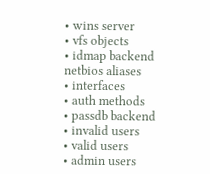• wins server
• vfs objects
• idmap backend
netbios aliases
• interfaces
• auth methods
• passdb backend
• invalid users
• valid users
• admin users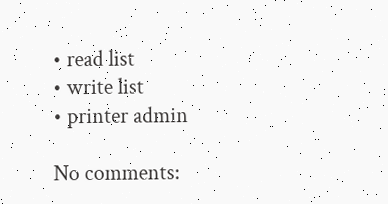• read list
• write list
• printer admin

No comments: